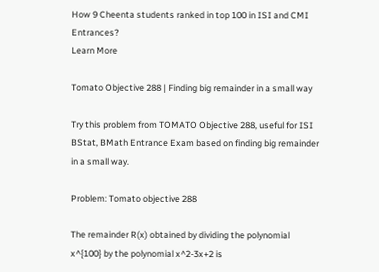How 9 Cheenta students ranked in top 100 in ISI and CMI Entrances?
Learn More

Tomato Objective 288 | Finding big remainder in a small way

Try this problem from TOMATO Objective 288, useful for ISI BStat, BMath Entrance Exam based on finding big remainder in a small way.

Problem: Tomato objective 288

The remainder R(x) obtained by dividing the polynomial x^{100} by the polynomial x^2-3x+2 is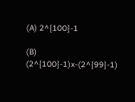(A) 2^{100}-1

(B) (2^{100}-1)x-(2^{99}-1)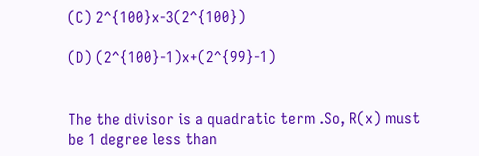(C) 2^{100}x-3(2^{100})

(D) (2^{100}-1)x+(2^{99}-1)


The the divisor is a quadratic term .So, R(x) must be 1 degree less than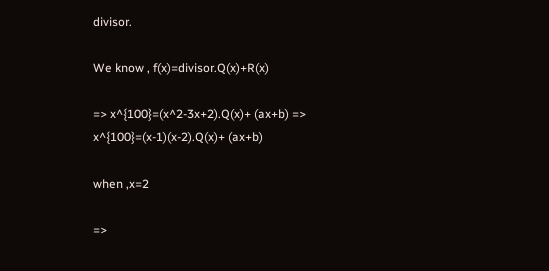divisor.

We know , f(x)=divisor.Q(x)+R(x)

=> x^{100}=(x^2-3x+2).Q(x)+ (ax+b) => x^{100}=(x-1)(x-2).Q(x)+ (ax+b)

when ,x=2

=>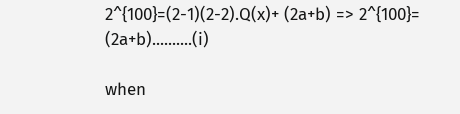2^{100}=(2-1)(2-2).Q(x)+ (2a+b) => 2^{100}= (2a+b)..........(i)

when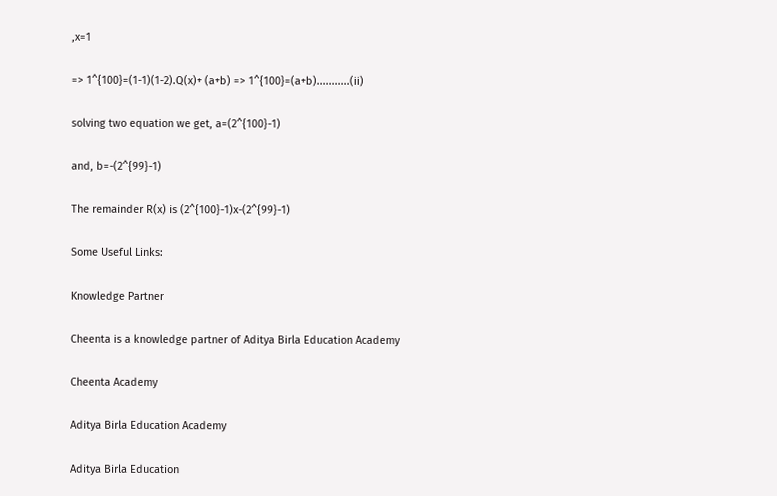,x=1

=> 1^{100}=(1-1)(1-2).Q(x)+ (a+b) => 1^{100}=(a+b)...........(ii)

solving two equation we get, a=(2^{100}-1)

and, b=-(2^{99}-1)

The remainder R(x) is (2^{100}-1)x-(2^{99}-1)

Some Useful Links:

Knowledge Partner

Cheenta is a knowledge partner of Aditya Birla Education Academy

Cheenta Academy

Aditya Birla Education Academy

Aditya Birla Education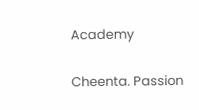Academy

Cheenta. Passion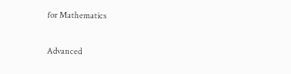for Mathematics

Advanced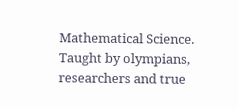Mathematical Science. Taught by olympians, researchers and true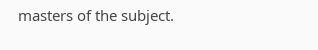masters of the subject.